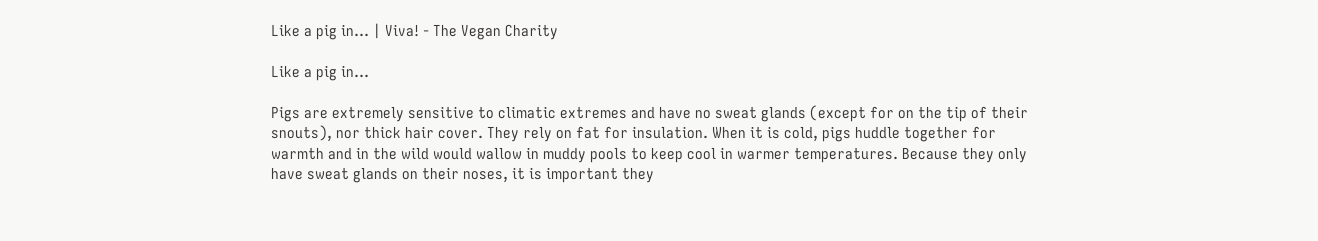Like a pig in... | Viva! - The Vegan Charity

Like a pig in...

Pigs are extremely sensitive to climatic extremes and have no sweat glands (except for on the tip of their snouts), nor thick hair cover. They rely on fat for insulation. When it is cold, pigs huddle together for warmth and in the wild would wallow in muddy pools to keep cool in warmer temperatures. Because they only have sweat glands on their noses, it is important they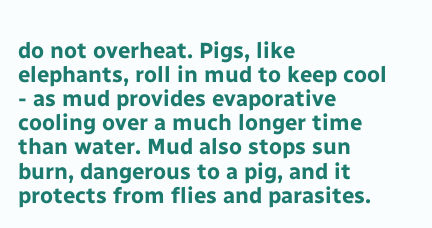do not overheat. Pigs, like elephants, roll in mud to keep cool - as mud provides evaporative cooling over a much longer time than water. Mud also stops sun burn, dangerous to a pig, and it protects from flies and parasites.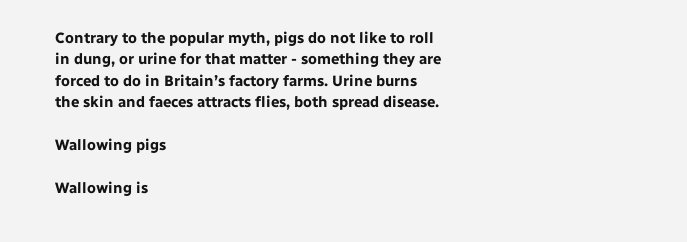Contrary to the popular myth, pigs do not like to roll in dung, or urine for that matter - something they are forced to do in Britain’s factory farms. Urine burns the skin and faeces attracts flies, both spread disease.

Wallowing pigs

Wallowing is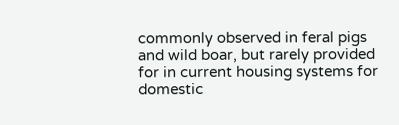commonly observed in feral pigs and wild boar, but rarely provided for in current housing systems for domestic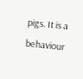pigs. It is a behaviour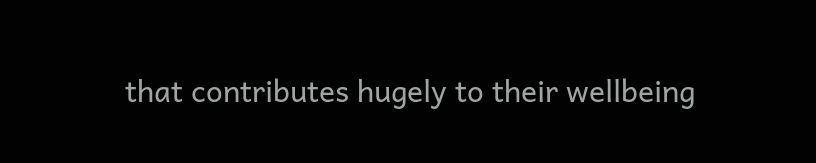that contributes hugely to their wellbeing